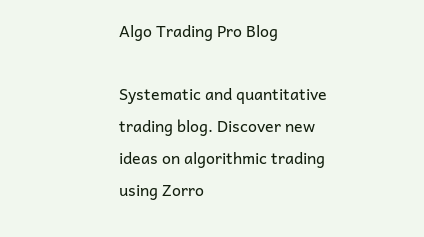Algo Trading Pro Blog

Systematic and quantitative trading blog. Discover new ideas on algorithmic trading using Zorro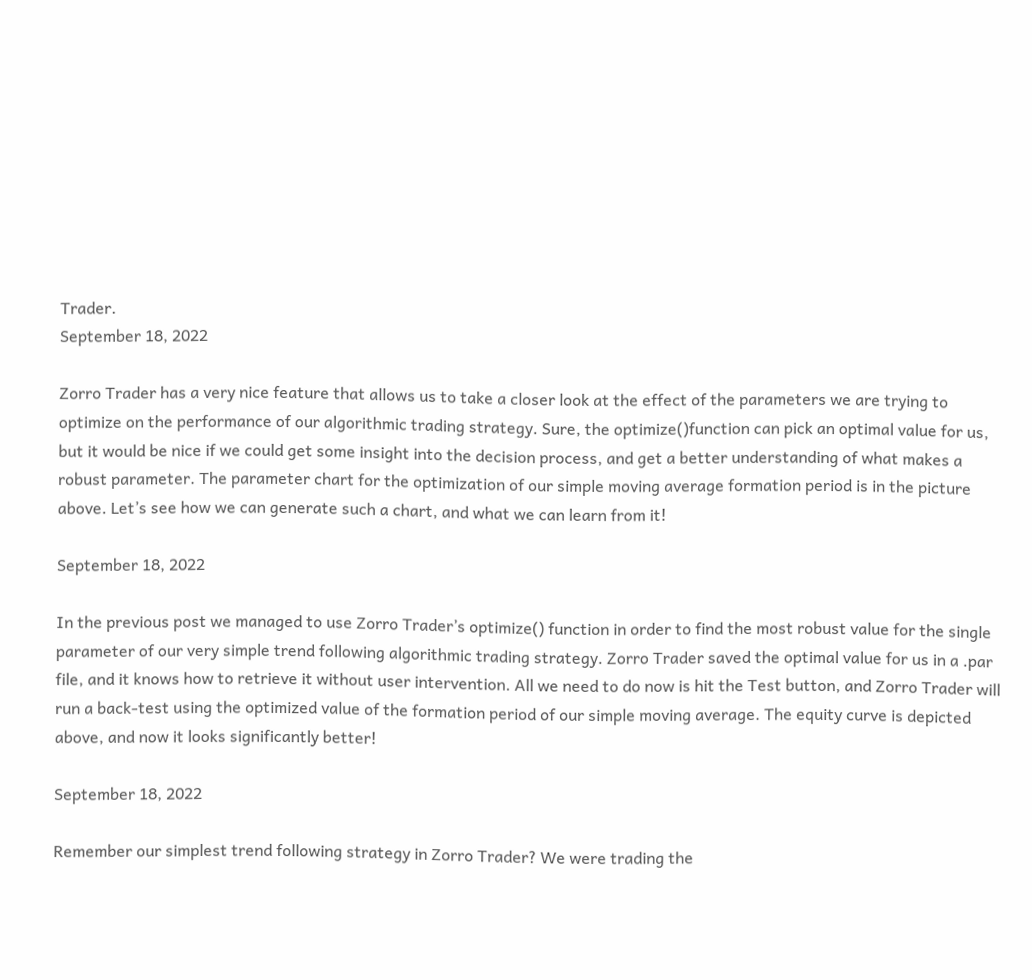Trader.
September 18, 2022

Zorro Trader has a very nice feature that allows us to take a closer look at the effect of the parameters we are trying to optimize on the performance of our algorithmic trading strategy. Sure, the optimize()function can pick an optimal value for us, but it would be nice if we could get some insight into the decision process, and get a better understanding of what makes a robust parameter. The parameter chart for the optimization of our simple moving average formation period is in the picture above. Let’s see how we can generate such a chart, and what we can learn from it!

September 18, 2022

In the previous post we managed to use Zorro Trader’s optimize() function in order to find the most robust value for the single parameter of our very simple trend following algorithmic trading strategy. Zorro Trader saved the optimal value for us in a .par file, and it knows how to retrieve it without user intervention. All we need to do now is hit the Test button, and Zorro Trader will run a back-test using the optimized value of the formation period of our simple moving average. The equity curve is depicted above, and now it looks significantly better!

September 18, 2022

Remember our simplest trend following strategy in Zorro Trader? We were trading the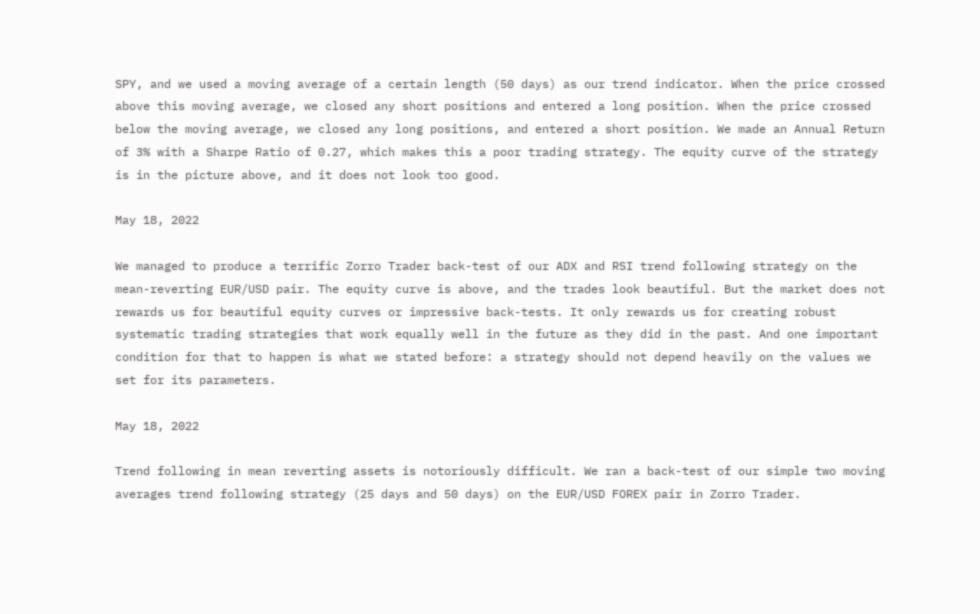SPY, and we used a moving average of a certain length (50 days) as our trend indicator. When the price crossed above this moving average, we closed any short positions and entered a long position. When the price crossed below the moving average, we closed any long positions, and entered a short position. We made an Annual Return of 3% with a Sharpe Ratio of 0.27, which makes this a poor trading strategy. The equity curve of the strategy is in the picture above, and it does not look too good.

May 18, 2022

We managed to produce a terrific Zorro Trader back-test of our ADX and RSI trend following strategy on the mean-reverting EUR/USD pair. The equity curve is above, and the trades look beautiful. But the market does not rewards us for beautiful equity curves or impressive back-tests. It only rewards us for creating robust systematic trading strategies that work equally well in the future as they did in the past. And one important condition for that to happen is what we stated before: a strategy should not depend heavily on the values we set for its parameters.

May 18, 2022

Trend following in mean reverting assets is notoriously difficult. We ran a back-test of our simple two moving averages trend following strategy (25 days and 50 days) on the EUR/USD FOREX pair in Zorro Trader.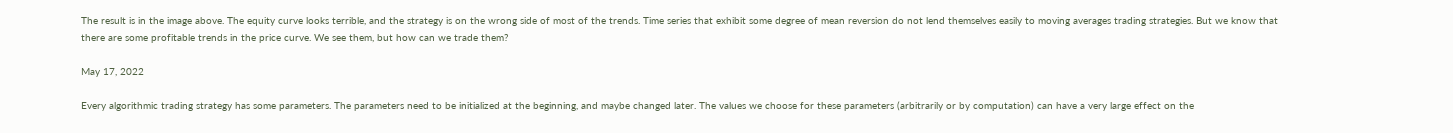The result is in the image above. The equity curve looks terrible, and the strategy is on the wrong side of most of the trends. Time series that exhibit some degree of mean reversion do not lend themselves easily to moving averages trading strategies. But we know that there are some profitable trends in the price curve. We see them, but how can we trade them?

May 17, 2022

Every algorithmic trading strategy has some parameters. The parameters need to be initialized at the beginning, and maybe changed later. The values we choose for these parameters (arbitrarily or by computation) can have a very large effect on the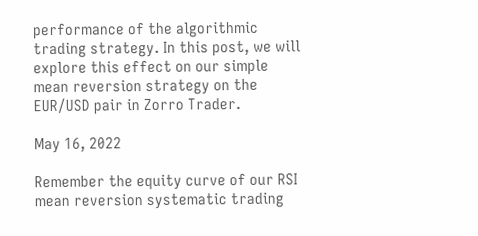performance of the algorithmic trading strategy. In this post, we will explore this effect on our simple mean reversion strategy on the EUR/USD pair in Zorro Trader.

May 16, 2022

Remember the equity curve of our RSI mean reversion systematic trading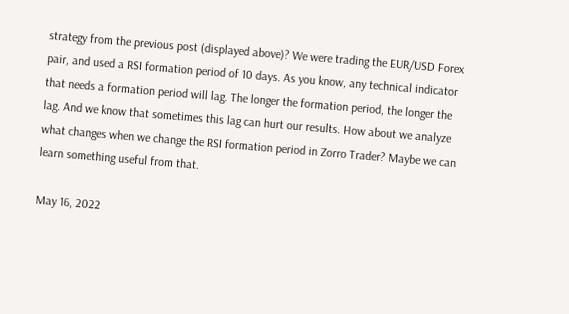strategy from the previous post (displayed above)? We were trading the EUR/USD Forex pair, and used a RSI formation period of 10 days. As you know, any technical indicator that needs a formation period will lag. The longer the formation period, the longer the lag. And we know that sometimes this lag can hurt our results. How about we analyze what changes when we change the RSI formation period in Zorro Trader? Maybe we can learn something useful from that.

May 16, 2022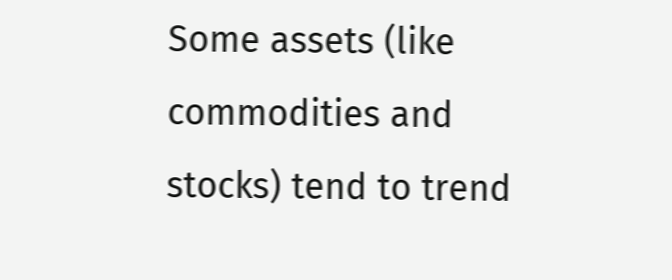Some assets (like commodities and stocks) tend to trend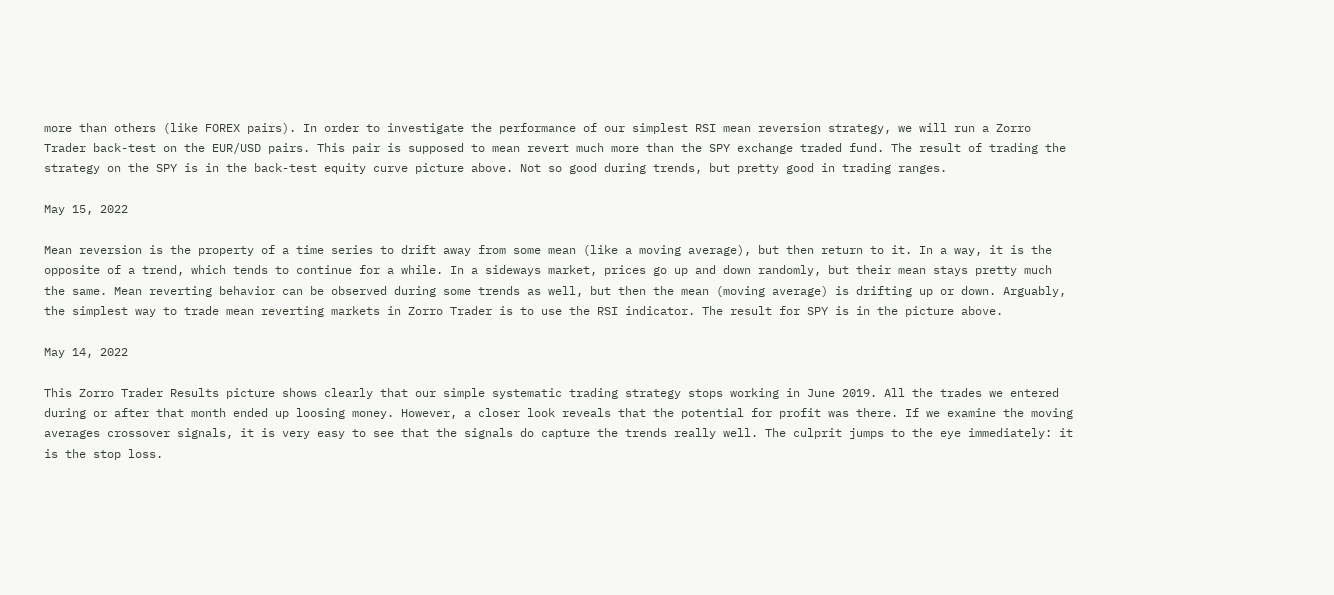more than others (like FOREX pairs). In order to investigate the performance of our simplest RSI mean reversion strategy, we will run a Zorro Trader back-test on the EUR/USD pairs. This pair is supposed to mean revert much more than the SPY exchange traded fund. The result of trading the strategy on the SPY is in the back-test equity curve picture above. Not so good during trends, but pretty good in trading ranges.

May 15, 2022

Mean reversion is the property of a time series to drift away from some mean (like a moving average), but then return to it. In a way, it is the opposite of a trend, which tends to continue for a while. In a sideways market, prices go up and down randomly, but their mean stays pretty much the same. Mean reverting behavior can be observed during some trends as well, but then the mean (moving average) is drifting up or down. Arguably, the simplest way to trade mean reverting markets in Zorro Trader is to use the RSI indicator. The result for SPY is in the picture above.

May 14, 2022

This Zorro Trader Results picture shows clearly that our simple systematic trading strategy stops working in June 2019. All the trades we entered during or after that month ended up loosing money. However, a closer look reveals that the potential for profit was there. If we examine the moving averages crossover signals, it is very easy to see that the signals do capture the trends really well. The culprit jumps to the eye immediately: it is the stop loss.